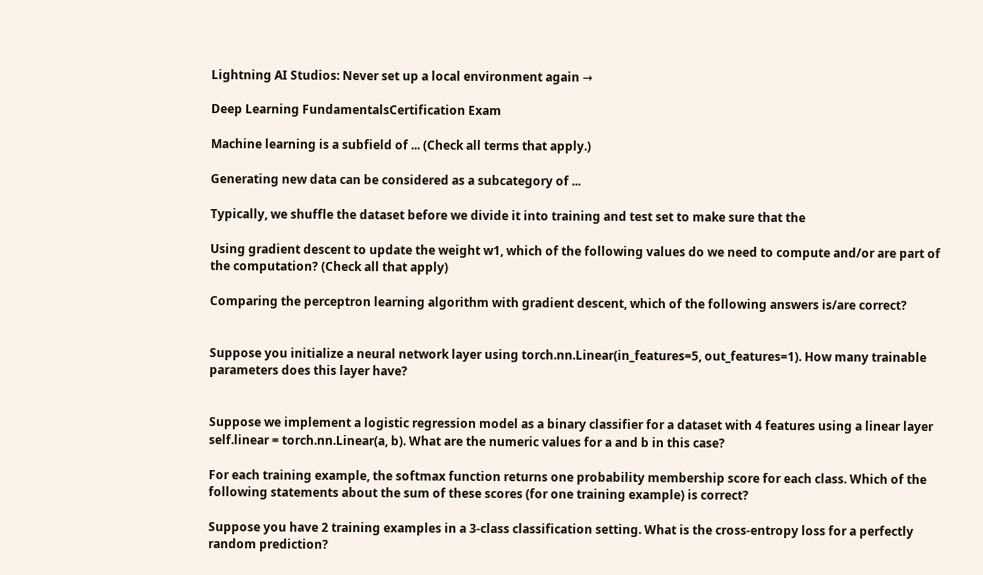Lightning AI Studios: Never set up a local environment again →

Deep Learning FundamentalsCertification Exam

Machine learning is a subfield of ... (Check all terms that apply.)

Generating new data can be considered as a subcategory of ...

Typically, we shuffle the dataset before we divide it into training and test set to make sure that the

Using gradient descent to update the weight w1, which of the following values do we need to compute and/or are part of the computation? (Check all that apply)

Comparing the perceptron learning algorithm with gradient descent, which of the following answers is/are correct?


Suppose you initialize a neural network layer using torch.nn.Linear(in_features=5, out_features=1). How many trainable parameters does this layer have?


Suppose we implement a logistic regression model as a binary classifier for a dataset with 4 features using a linear layer self.linear = torch.nn.Linear(a, b). What are the numeric values for a and b in this case?

For each training example, the softmax function returns one probability membership score for each class. Which of the following statements about the sum of these scores (for one training example) is correct?

Suppose you have 2 training examples in a 3-class classification setting. What is the cross-entropy loss for a perfectly random prediction?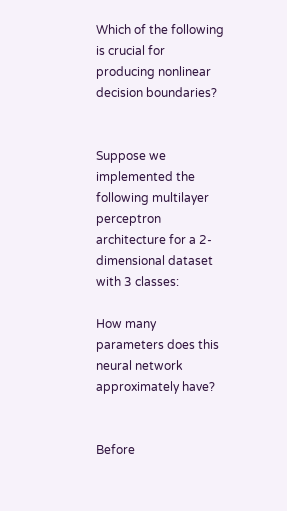Which of the following is crucial for producing nonlinear decision boundaries?


Suppose we implemented the following multilayer perceptron architecture for a 2-dimensional dataset with 3 classes:

How many parameters does this neural network approximately have?


Before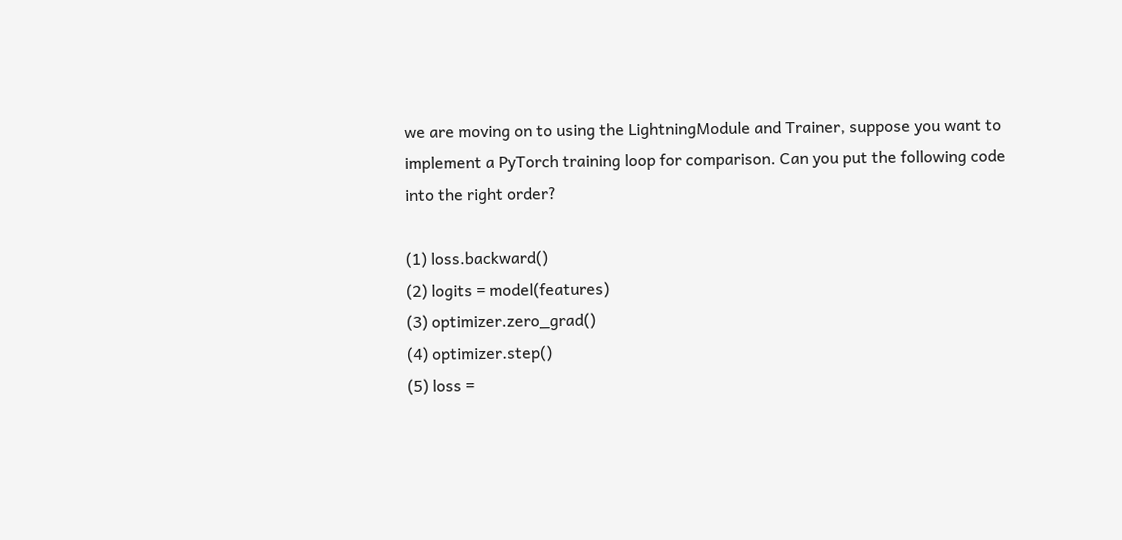we are moving on to using the LightningModule and Trainer, suppose you want to implement a PyTorch training loop for comparison. Can you put the following code into the right order?

(1) loss.backward()
(2) logits = model(features)
(3) optimizer.zero_grad()
(4) optimizer.step()
(5) loss =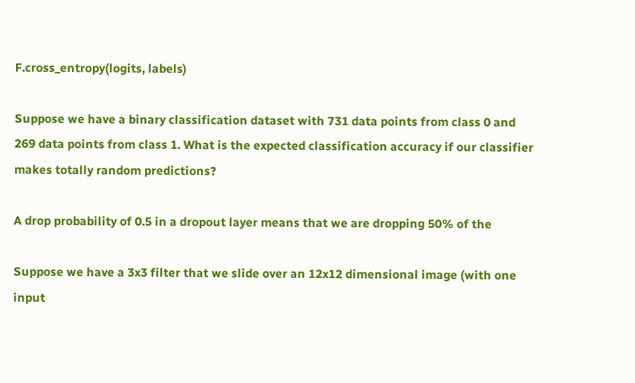F.cross_entropy(logits, labels)

Suppose we have a binary classification dataset with 731 data points from class 0 and 269 data points from class 1. What is the expected classification accuracy if our classifier makes totally random predictions?

A drop probability of 0.5 in a dropout layer means that we are dropping 50% of the

Suppose we have a 3x3 filter that we slide over an 12x12 dimensional image (with one input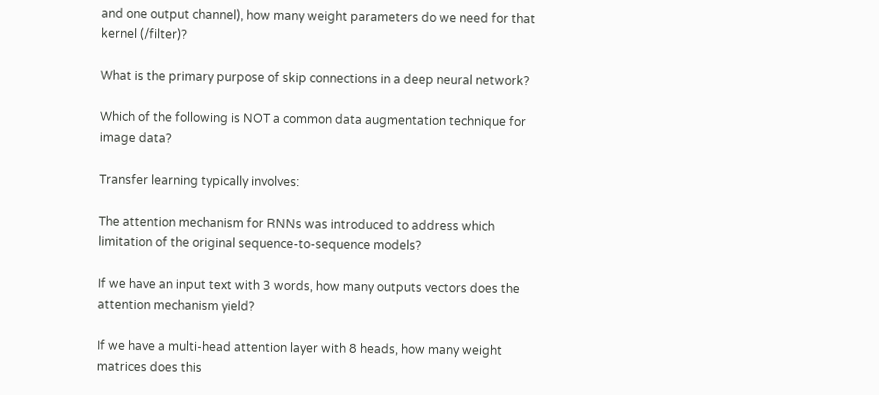and one output channel), how many weight parameters do we need for that kernel (/filter)?

What is the primary purpose of skip connections in a deep neural network?

Which of the following is NOT a common data augmentation technique for image data?

Transfer learning typically involves:

The attention mechanism for RNNs was introduced to address which limitation of the original sequence-to-sequence models?

If we have an input text with 3 words, how many outputs vectors does the attention mechanism yield?

If we have a multi-head attention layer with 8 heads, how many weight matrices does this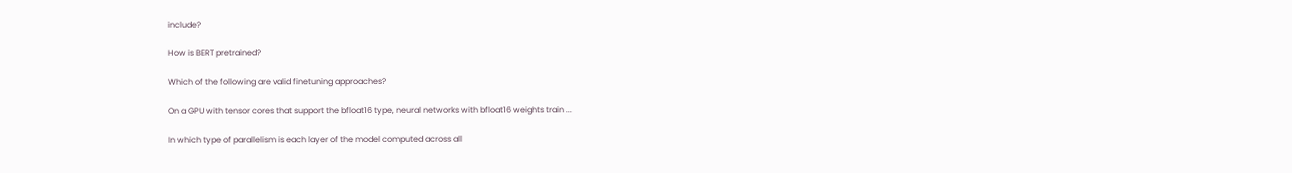include?

How is BERT pretrained?

Which of the following are valid finetuning approaches?

On a GPU with tensor cores that support the bfloat16 type, neural networks with bfloat16 weights train ...

In which type of parallelism is each layer of the model computed across all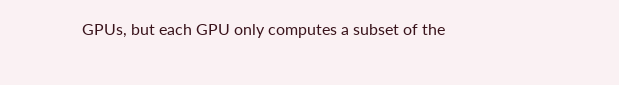GPUs, but each GPU only computes a subset of the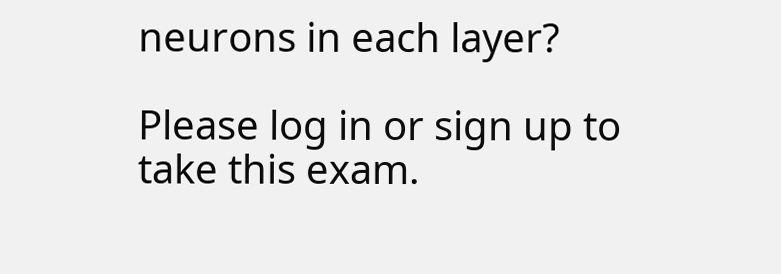neurons in each layer?

Please log in or sign up to take this exam.